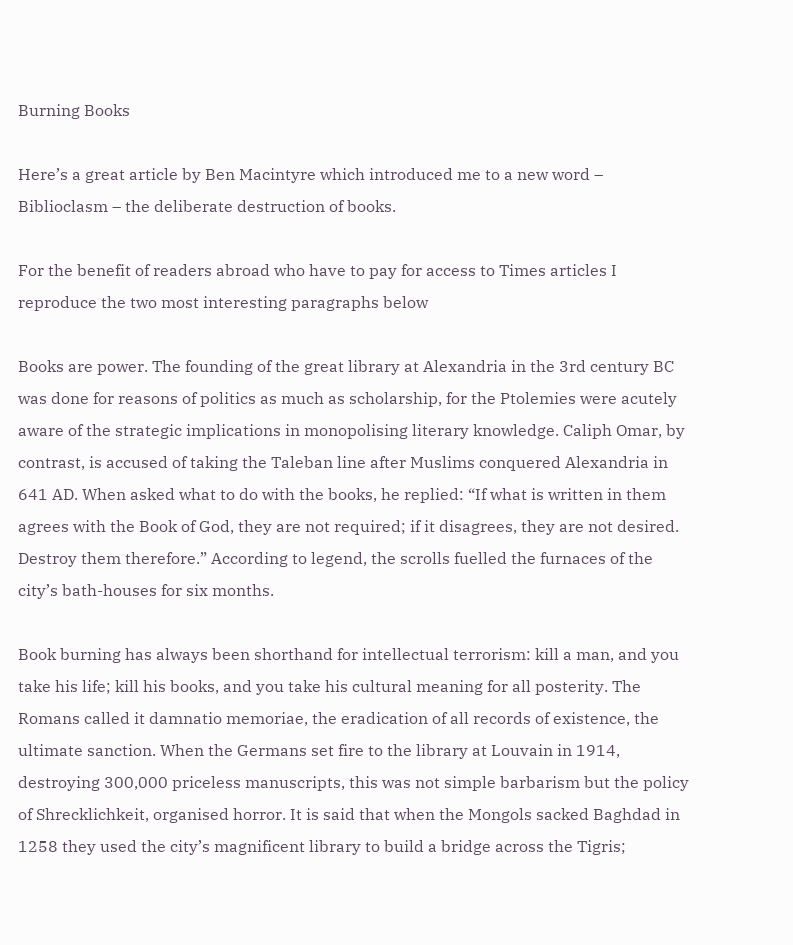Burning Books

Here’s a great article by Ben Macintyre which introduced me to a new word – Biblioclasm – the deliberate destruction of books.

For the benefit of readers abroad who have to pay for access to Times articles I reproduce the two most interesting paragraphs below

Books are power. The founding of the great library at Alexandria in the 3rd century BC was done for reasons of politics as much as scholarship, for the Ptolemies were acutely aware of the strategic implications in monopolising literary knowledge. Caliph Omar, by contrast, is accused of taking the Taleban line after Muslims conquered Alexandria in 641 AD. When asked what to do with the books, he replied: “If what is written in them agrees with the Book of God, they are not required; if it disagrees, they are not desired. Destroy them therefore.” According to legend, the scrolls fuelled the furnaces of the city’s bath-houses for six months.

Book burning has always been shorthand for intellectual terrorism: kill a man, and you take his life; kill his books, and you take his cultural meaning for all posterity. The Romans called it damnatio memoriae, the eradication of all records of existence, the ultimate sanction. When the Germans set fire to the library at Louvain in 1914, destroying 300,000 priceless manuscripts, this was not simple barbarism but the policy of Shrecklichkeit, organised horror. It is said that when the Mongols sacked Baghdad in 1258 they used the city’s magnificent library to build a bridge across the Tigris;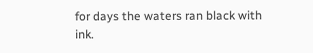for days the waters ran black with ink.